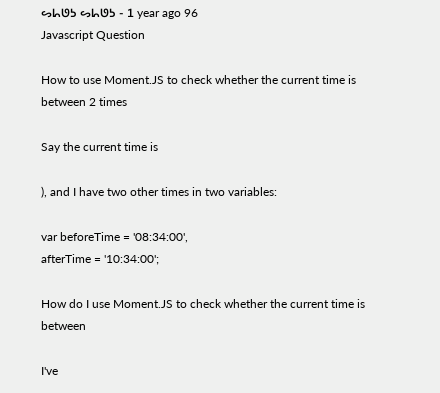ᔕᖺᘎᕊ ᔕᖺᘎᕊ - 1 year ago 96
Javascript Question

How to use Moment.JS to check whether the current time is between 2 times

Say the current time is

), and I have two other times in two variables:

var beforeTime = '08:34:00',
afterTime = '10:34:00';

How do I use Moment.JS to check whether the current time is between

I've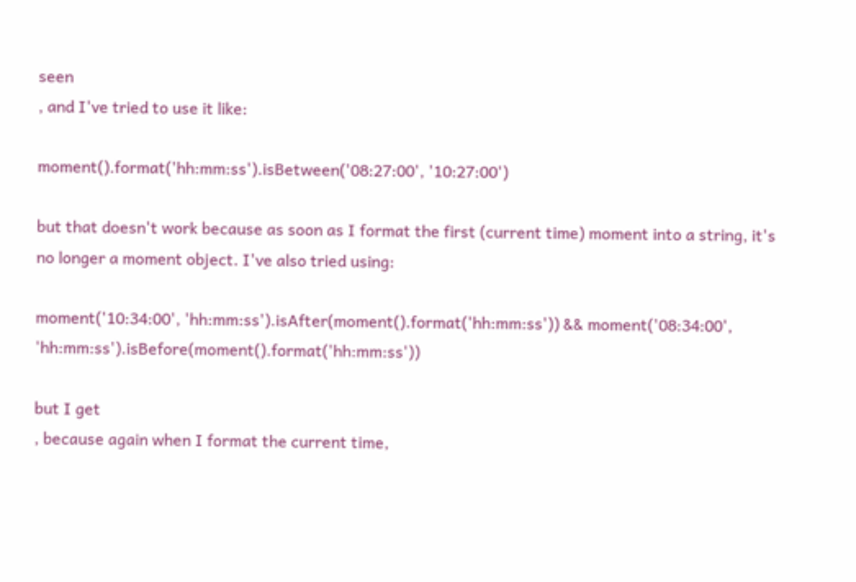seen
, and I've tried to use it like:

moment().format('hh:mm:ss').isBetween('08:27:00', '10:27:00')

but that doesn't work because as soon as I format the first (current time) moment into a string, it's no longer a moment object. I've also tried using:

moment('10:34:00', 'hh:mm:ss').isAfter(moment().format('hh:mm:ss')) && moment('08:34:00', 'hh:mm:ss').isBefore(moment().format('hh:mm:ss'))

but I get
, because again when I format the current time,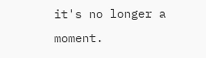it's no longer a moment.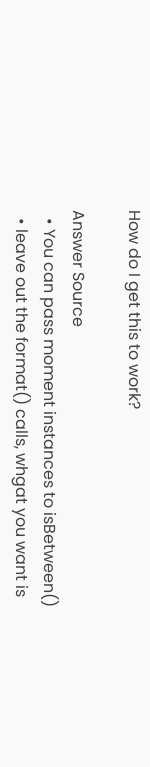How do I get this to work?

Answer Source
  • You can pass moment instances to isBetween()
  • leave out the format() calls, whgat you want is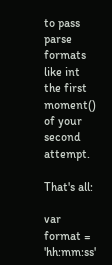to pass parse formats like int the first moment() of your second attempt.

That's all:

var format = 'hh:mm:ss'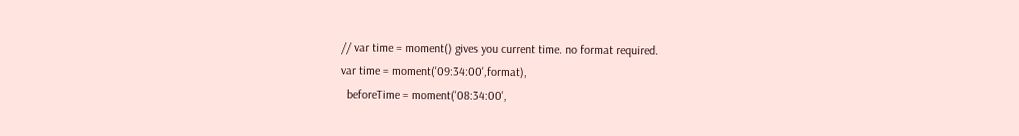// var time = moment() gives you current time. no format required.
var time = moment('09:34:00',format),
  beforeTime = moment('08:34:00',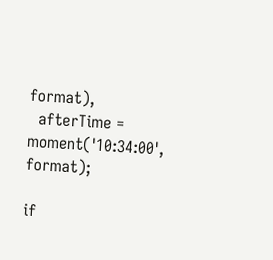format),
  afterTime = moment('10:34:00', format);

if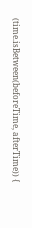(time.isBetween(beforeTime, afterTime)) {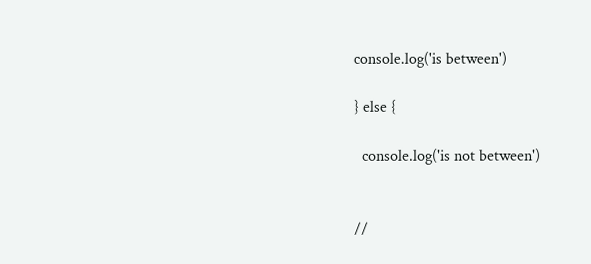console.log('is between')

} else {

  console.log('is not between')


//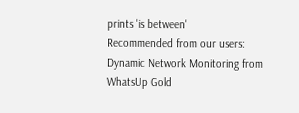prints 'is between'
Recommended from our users: Dynamic Network Monitoring from WhatsUp Gold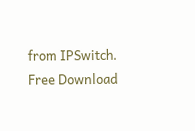from IPSwitch. Free Download